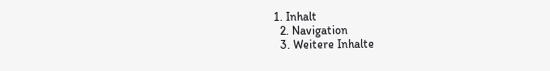1. Inhalt
  2. Navigation
  3. Weitere Inhalte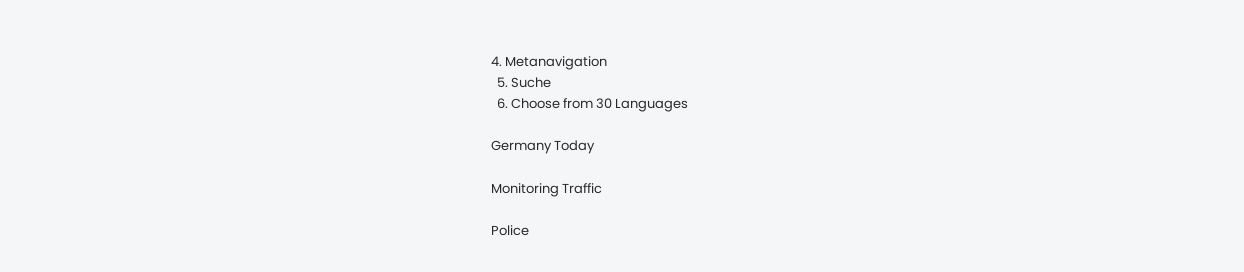4. Metanavigation
  5. Suche
  6. Choose from 30 Languages

Germany Today

Monitoring Traffic

Police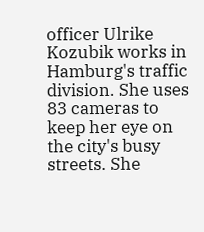officer Ulrike Kozubik works in Hamburg's traffic division. She uses 83 cameras to keep her eye on the city's busy streets. She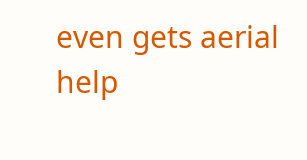even gets aerial help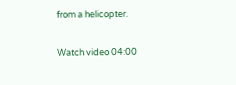from a helicopter.

Watch video 04:00